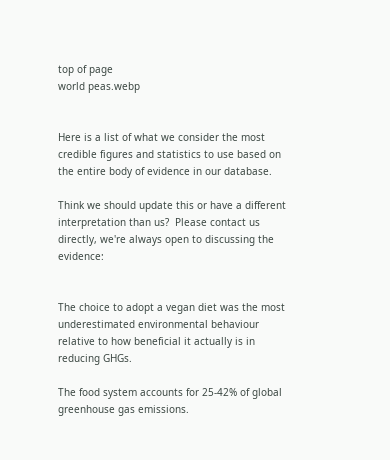top of page
world peas.webp


Here is a list of what we consider the most credible figures and statistics to use based on the entire body of evidence in our database.

Think we should update this or have a different interpretation than us?  Please contact us directly, we're always open to discussing the evidence:


The choice to adopt a vegan diet was the most underestimated environmental behaviour relative to how beneficial it actually is in reducing GHGs.

The food system accounts for 25-42% of global greenhouse gas emissions.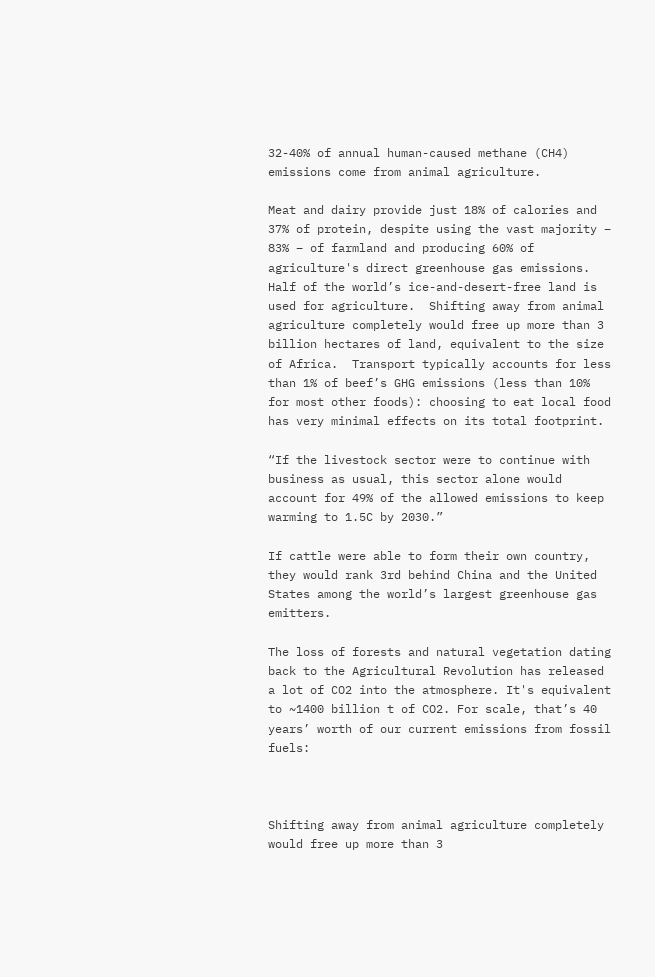32-40% of annual human-caused methane (CH4) emissions come from animal agriculture.

Meat and dairy provide just 18% of calories and 37% of protein, despite using the vast majority – 83% – of farmland and producing 60% of agriculture's direct greenhouse gas emissions.  Half of the world’s ice-and-desert-free land is used for agriculture.  Shifting away from animal agriculture completely would free up more than 3 billion hectares of land, equivalent to the size of Africa.  Transport typically accounts for less than 1% of beef’s GHG emissions (less than 10% for most other foods): choosing to eat local food has very minimal effects on its total footprint.

“If the livestock sector were to continue with business as usual, this sector alone would account for 49% of the allowed emissions to keep warming to 1.5C by 2030.”

If cattle were able to form their own country, they would rank 3rd behind China and the United States among the world’s largest greenhouse gas emitters.

The loss of forests and natural vegetation dating back to the Agricultural Revolution has released a lot of CO2 into the atmosphere. It's equivalent to ~1400 billion t of CO2. For scale, that’s 40 years’ worth of our current emissions from fossil fuels:



Shifting away from animal agriculture completely would free up more than 3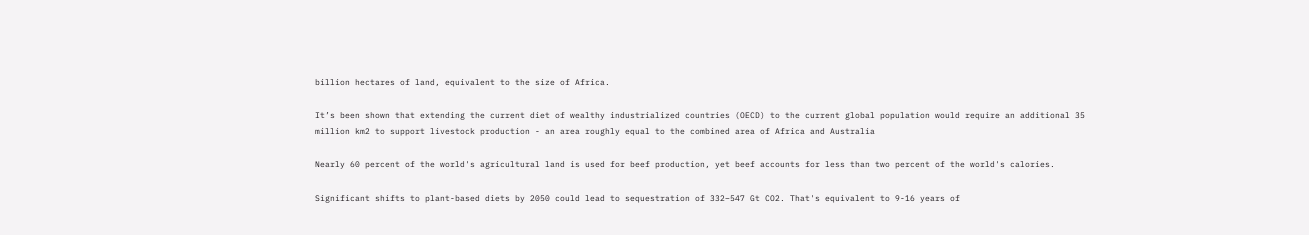billion hectares of land, equivalent to the size of Africa.

It’s been shown that extending the current diet of wealthy industrialized countries (OECD) to the current global population would require an additional 35 million km2 to support livestock production - an area roughly equal to the combined area of Africa and Australia

Nearly 60 percent of the world's agricultural land is used for beef production, yet beef accounts for less than two percent of the world's calories.

Significant shifts to plant-based diets by 2050 could lead to sequestration of 332–547 Gt CO2. That's equivalent to 9-16 years of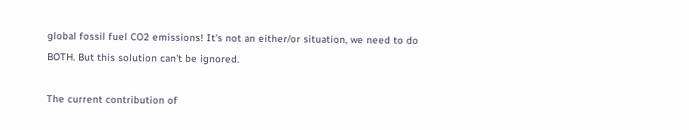global fossil fuel CO2 emissions! It's not an either/or situation, we need to do BOTH. But this solution can't be ignored.

The current contribution of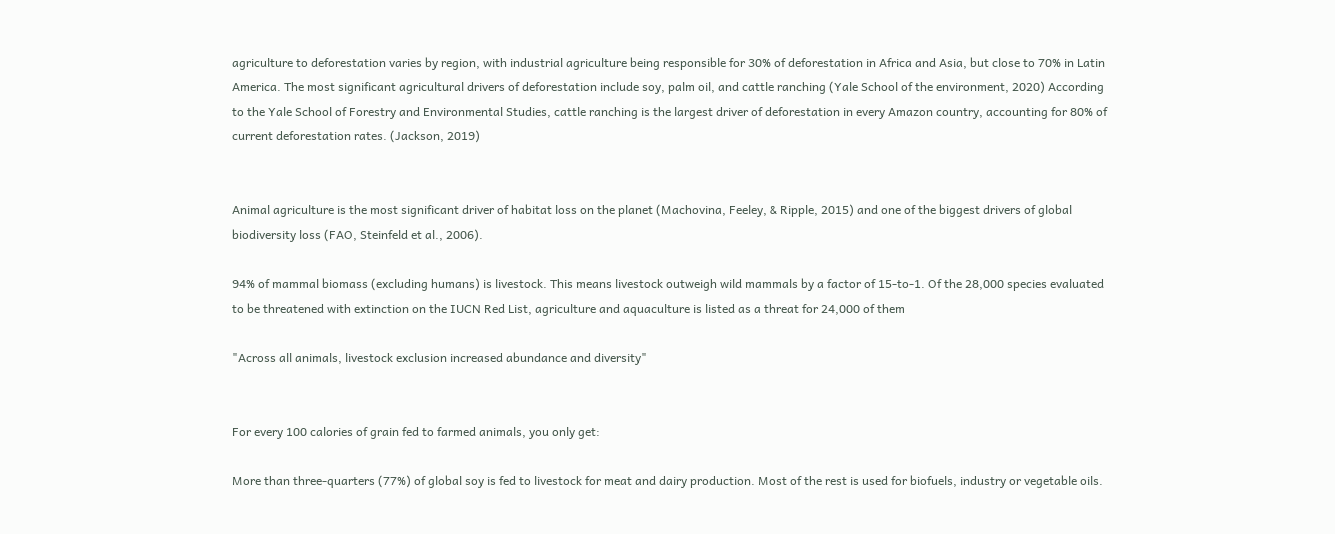agriculture to deforestation varies by region, with industrial agriculture being responsible for 30% of deforestation in Africa and Asia, but close to 70% in Latin America. The most significant agricultural drivers of deforestation include soy, palm oil, and cattle ranching (Yale School of the environment, 2020) According to the Yale School of Forestry and Environmental Studies, cattle ranching is the largest driver of deforestation in every Amazon country, accounting for 80% of current deforestation rates. (Jackson, 2019)


Animal agriculture is the most significant driver of habitat loss on the planet (Machovina, Feeley, & Ripple, 2015) and one of the biggest drivers of global biodiversity loss (FAO, Steinfeld et al., 2006).

94% of mammal biomass (excluding humans) is livestock. This means livestock outweigh wild mammals by a factor of 15-to-1. Of the 28,000 species evaluated to be threatened with extinction on the IUCN Red List, agriculture and aquaculture is listed as a threat for 24,000 of them

"Across all animals, livestock exclusion increased abundance and diversity"


For every 100 calories of grain fed to farmed animals, you only get:

More than three-quarters (77%) of global soy is fed to livestock for meat and dairy production. Most of the rest is used for biofuels, industry or vegetable oils.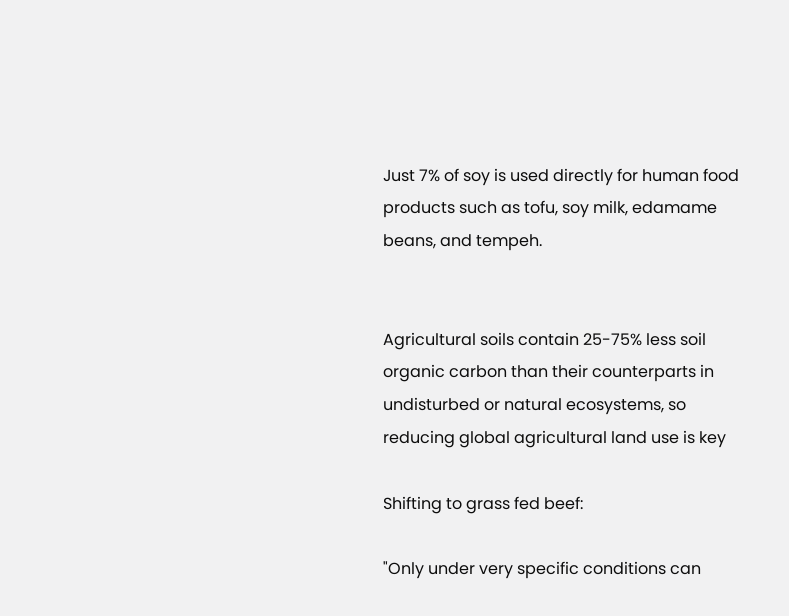Just 7% of soy is used directly for human food products such as tofu, soy milk, edamame beans, and tempeh.


Agricultural soils contain 25-75% less soil organic carbon than their counterparts in undisturbed or natural ecosystems, so reducing global agricultural land use is key

Shifting to grass fed beef:

"Only under very specific conditions can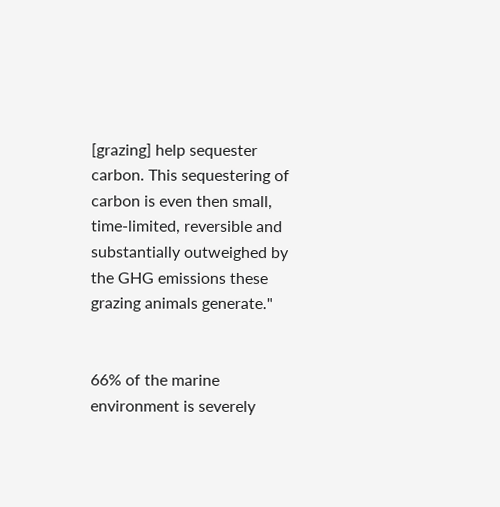[grazing] help sequester carbon. This sequestering of carbon is even then small, time-limited, reversible and substantially outweighed by the GHG emissions these grazing animals generate."


66% of the marine environment is severely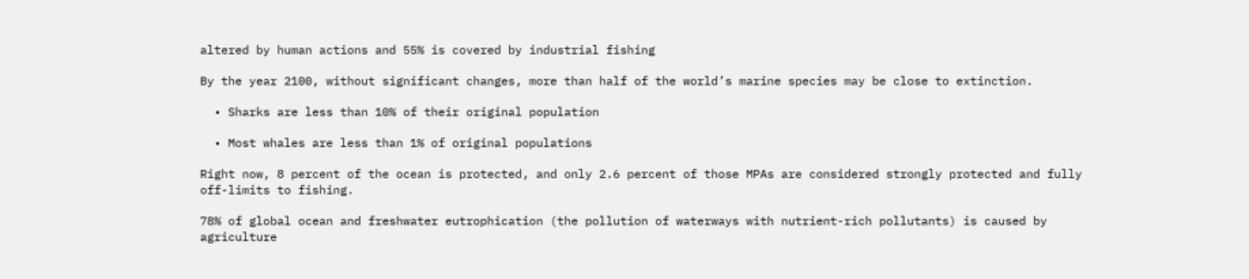altered by human actions and 55% is covered by industrial fishing

By the year 2100, without significant changes, more than half of the world’s marine species may be close to extinction.

  • Sharks are less than 10% of their original population

  • Most whales are less than 1% of original populations

Right now, 8 percent of the ocean is protected, and only 2.6 percent of those MPAs are considered strongly protected and fully off-limits to fishing.

78% of global ocean and freshwater eutrophication (the pollution of waterways with nutrient-rich pollutants) is caused by agriculture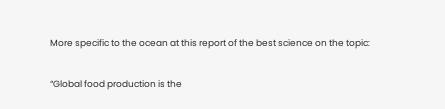More specific to the ocean at this report of the best science on the topic:


“Global food production is the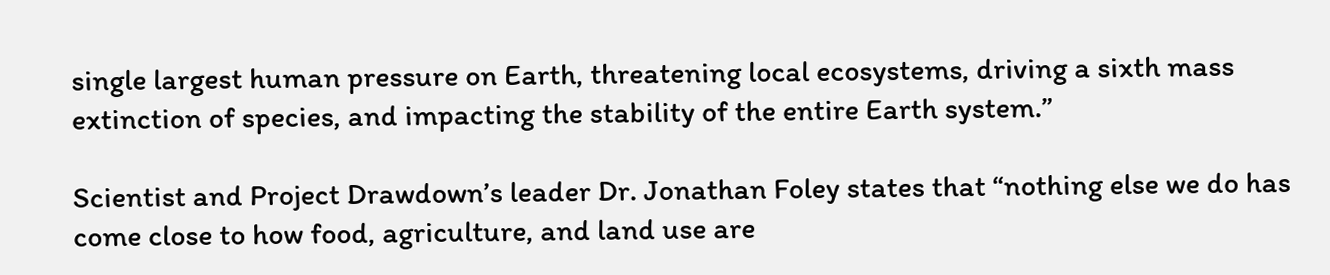single largest human pressure on Earth, threatening local ecosystems, driving a sixth mass extinction of species, and impacting the stability of the entire Earth system.”

Scientist and Project Drawdown’s leader Dr. Jonathan Foley states that “nothing else we do has come close to how food, agriculture, and land use are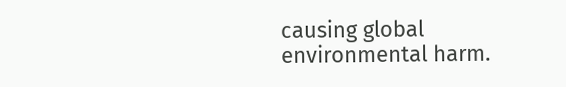causing global environmental harm.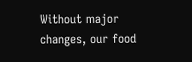Without major changes, our food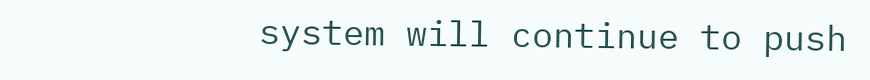system will continue to push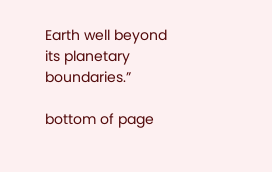Earth well beyond its planetary boundaries.”

bottom of page